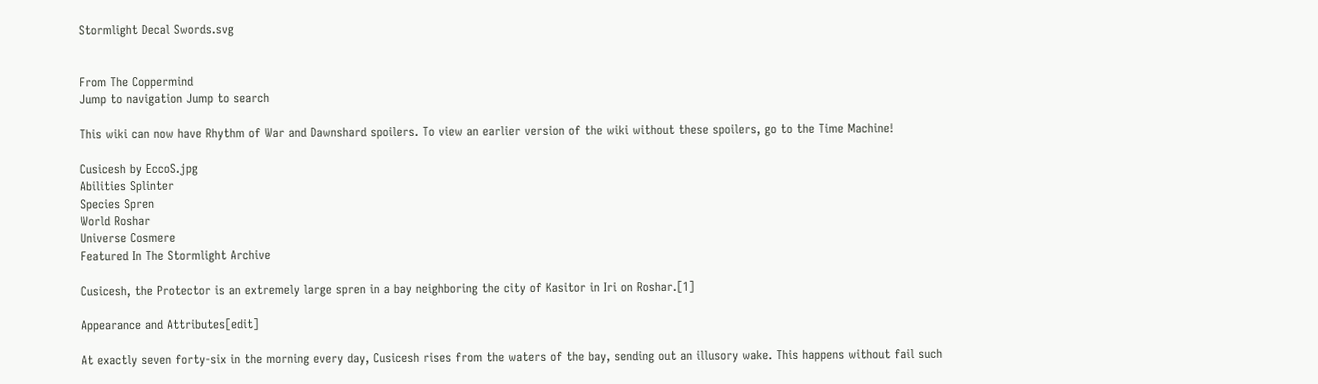Stormlight Decal Swords.svg


From The Coppermind
Jump to navigation Jump to search

This wiki can now have Rhythm of War and Dawnshard spoilers. To view an earlier version of the wiki without these spoilers, go to the Time Machine!

Cusicesh by EccoS.jpg
Abilities Splinter
Species Spren
World Roshar
Universe Cosmere
Featured In The Stormlight Archive

Cusicesh, the Protector is an extremely large spren in a bay neighboring the city of Kasitor in Iri on Roshar.[1]

Appearance and Attributes[edit]

At exactly seven forty-six in the morning every day, Cusicesh rises from the waters of the bay, sending out an illusory wake. This happens without fail such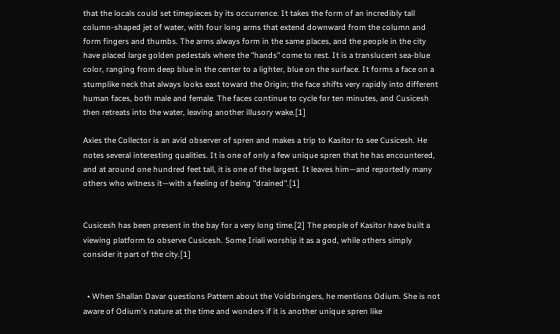that the locals could set timepieces by its occurrence. It takes the form of an incredibly tall column-shaped jet of water, with four long arms that extend downward from the column and form fingers and thumbs. The arms always form in the same places, and the people in the city have placed large golden pedestals where the "hands" come to rest. It is a translucent sea-blue color, ranging from deep blue in the center to a lighter, blue on the surface. It forms a face on a stumplike neck that always looks east toward the Origin; the face shifts very rapidly into different human faces, both male and female. The faces continue to cycle for ten minutes, and Cusicesh then retreats into the water, leaving another illusory wake.[1]

Axies the Collector is an avid observer of spren and makes a trip to Kasitor to see Cusicesh. He notes several interesting qualities. It is one of only a few unique spren that he has encountered, and at around one hundred feet tall, it is one of the largest. It leaves him—and reportedly many others who witness it—with a feeling of being "drained".[1]


Cusicesh has been present in the bay for a very long time.[2] The people of Kasitor have built a viewing platform to observe Cusicesh. Some Iriali worship it as a god, while others simply consider it part of the city.[1]


  • When Shallan Davar questions Pattern about the Voidbringers, he mentions Odium. She is not aware of Odium's nature at the time and wonders if it is another unique spren like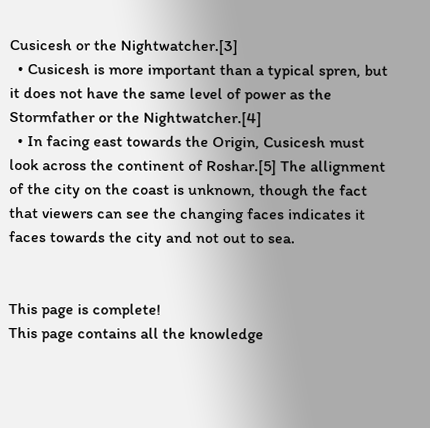Cusicesh or the Nightwatcher.[3]
  • Cusicesh is more important than a typical spren, but it does not have the same level of power as the Stormfather or the Nightwatcher.[4]
  • In facing east towards the Origin, Cusicesh must look across the continent of Roshar.[5] The allignment of the city on the coast is unknown, though the fact that viewers can see the changing faces indicates it faces towards the city and not out to sea.


This page is complete!
This page contains all the knowledge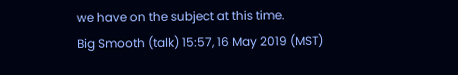we have on the subject at this time.
Big Smooth (talk) 15:57, 16 May 2019 (MST)